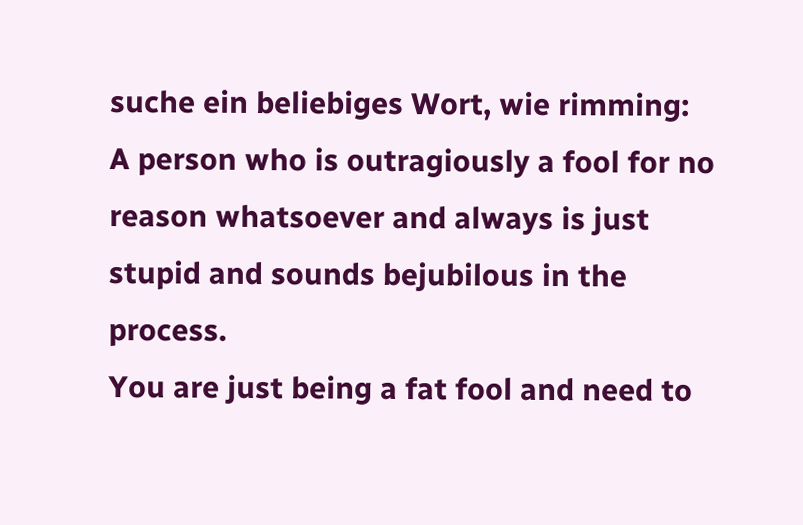suche ein beliebiges Wort, wie rimming:
A person who is outragiously a fool for no reason whatsoever and always is just stupid and sounds bejubilous in the process.
You are just being a fat fool and need to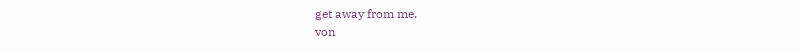get away from me.
von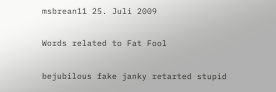msbrean11 25. Juli 2009

Words related to Fat Fool

bejubilous fake janky retarted stupid